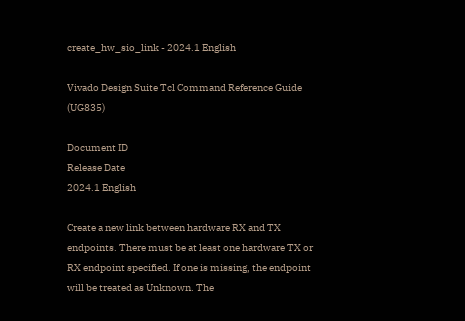create_hw_sio_link - 2024.1 English

Vivado Design Suite Tcl Command Reference Guide (UG835)

Document ID
Release Date
2024.1 English

Create a new link between hardware RX and TX endpoints. There must be at least one hardware TX or RX endpoint specified. If one is missing, the endpoint will be treated as Unknown. The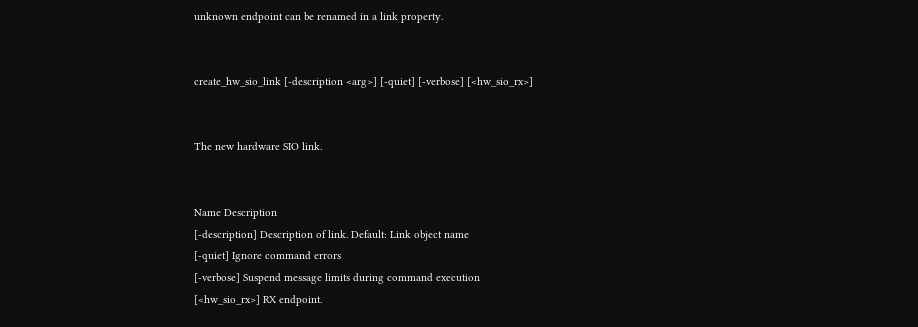unknown endpoint can be renamed in a link property.


create_hw_sio_link [‑description <arg>] [‑quiet] [‑verbose] [<hw_sio_rx>]


The new hardware SIO link.


Name Description
[-description] Description of link. Default: Link object name
[-quiet] Ignore command errors
[-verbose] Suspend message limits during command execution
[<hw_sio_rx>] RX endpoint.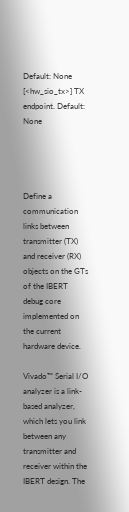Default: None
[<hw_sio_tx>] TX endpoint. Default: None




Define a communication links between transmitter (TX) and receiver (RX) objects on the GTs of the IBERT debug core implemented on the current hardware device.

Vivado™ Serial I/O analyzer is a link-based analyzer, which lets you link between any transmitter and receiver within the IBERT design. The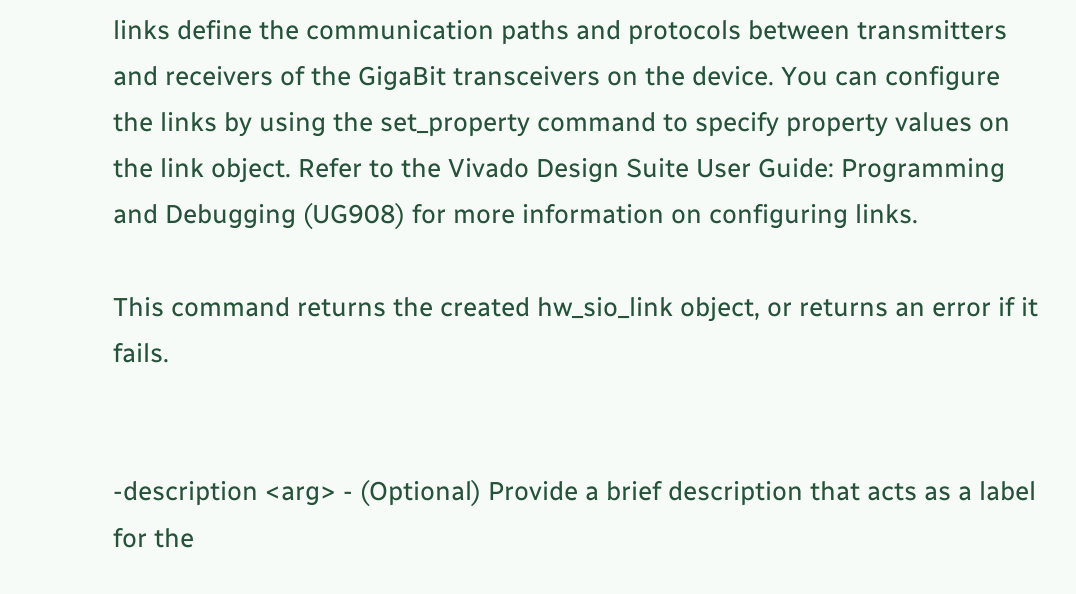links define the communication paths and protocols between transmitters and receivers of the GigaBit transceivers on the device. You can configure the links by using the set_property command to specify property values on the link object. Refer to the Vivado Design Suite User Guide: Programming and Debugging (UG908) for more information on configuring links.

This command returns the created hw_sio_link object, or returns an error if it fails.


-description <arg> - (Optional) Provide a brief description that acts as a label for the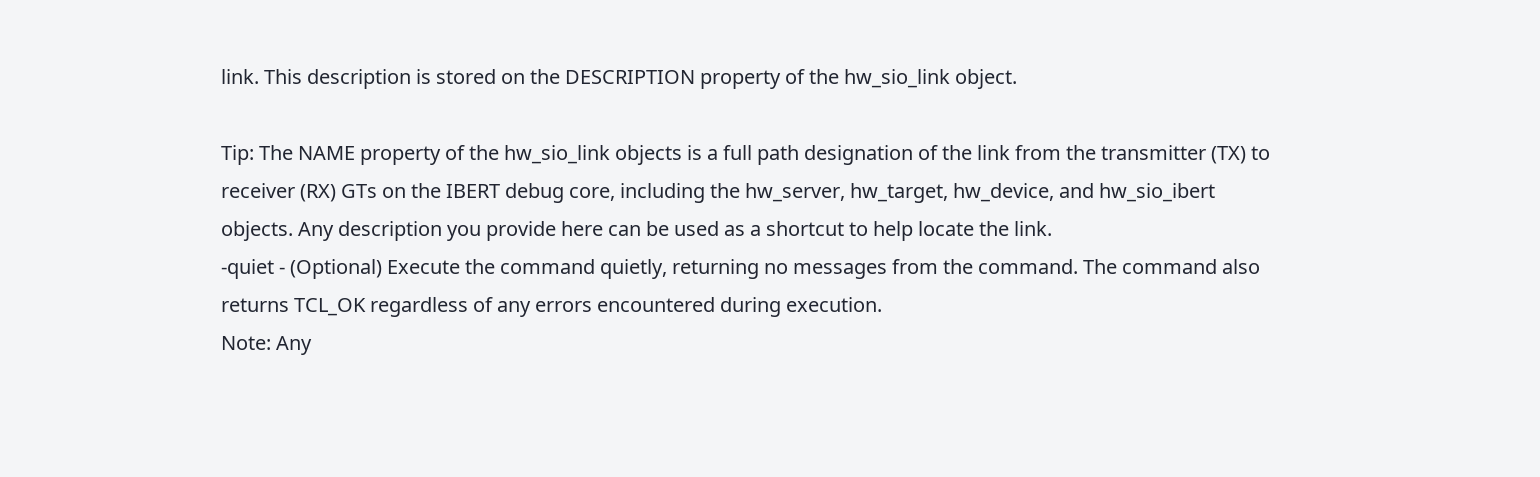link. This description is stored on the DESCRIPTION property of the hw_sio_link object.

Tip: The NAME property of the hw_sio_link objects is a full path designation of the link from the transmitter (TX) to receiver (RX) GTs on the IBERT debug core, including the hw_server, hw_target, hw_device, and hw_sio_ibert objects. Any description you provide here can be used as a shortcut to help locate the link.
-quiet - (Optional) Execute the command quietly, returning no messages from the command. The command also returns TCL_OK regardless of any errors encountered during execution.
Note: Any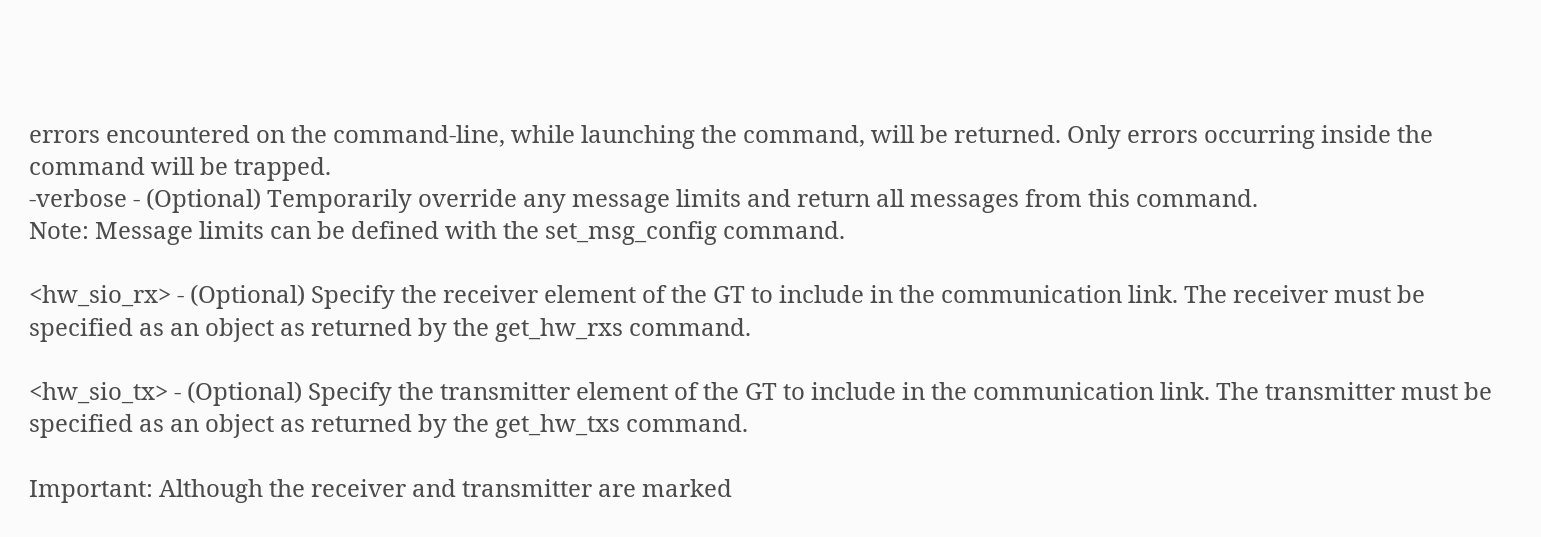errors encountered on the command-line, while launching the command, will be returned. Only errors occurring inside the command will be trapped.
-verbose - (Optional) Temporarily override any message limits and return all messages from this command.
Note: Message limits can be defined with the set_msg_config command.

<hw_sio_rx> - (Optional) Specify the receiver element of the GT to include in the communication link. The receiver must be specified as an object as returned by the get_hw_rxs command.

<hw_sio_tx> - (Optional) Specify the transmitter element of the GT to include in the communication link. The transmitter must be specified as an object as returned by the get_hw_txs command.

Important: Although the receiver and transmitter are marked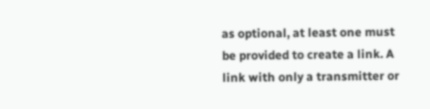as optional, at least one must be provided to create a link. A link with only a transmitter or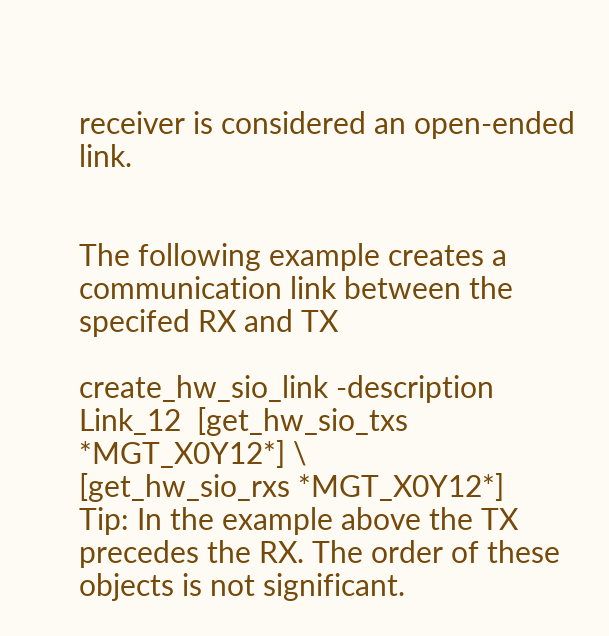receiver is considered an open-ended link.


The following example creates a communication link between the specifed RX and TX

create_hw_sio_link -description Link_12  [get_hw_sio_txs *MGT_X0Y12*] \
[get_hw_sio_rxs *MGT_X0Y12*]
Tip: In the example above the TX precedes the RX. The order of these objects is not significant.